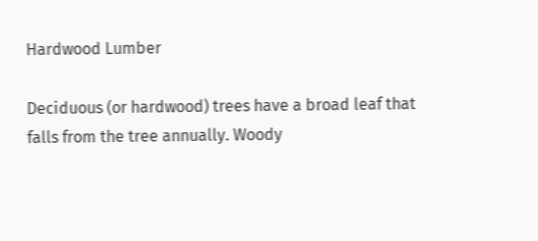Hardwood Lumber

Deciduous (or hardwood) trees have a broad leaf that falls from the tree annually. Woody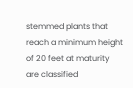stemmed plants that reach a minimum height of 20 feet at maturity are classified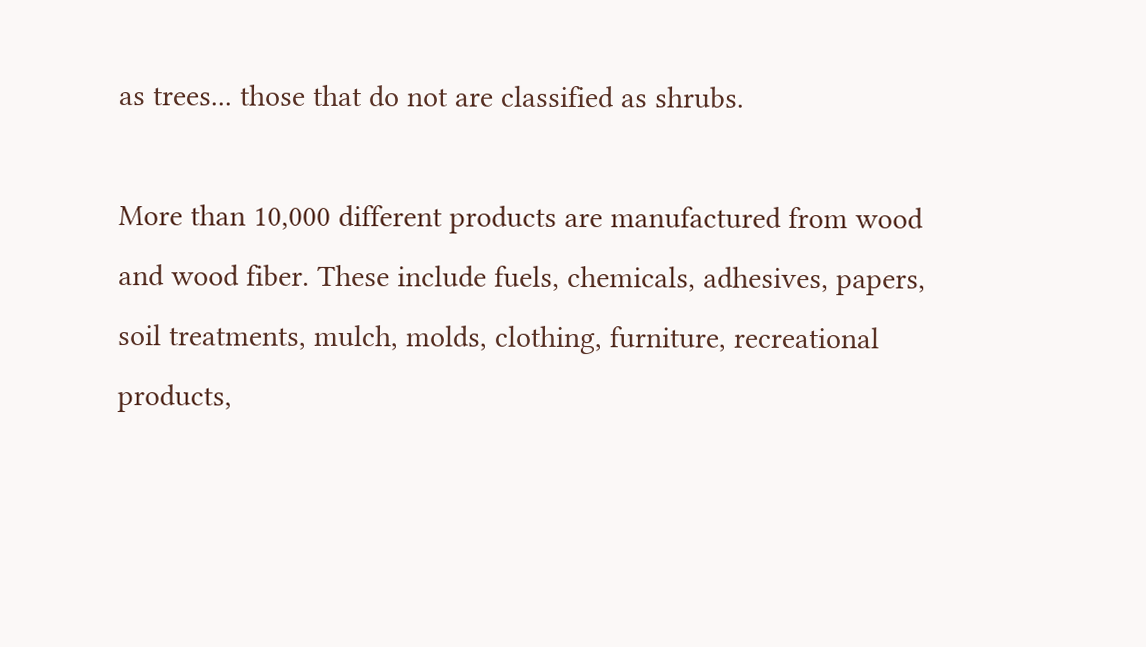as trees... those that do not are classified as shrubs.

More than 10,000 different products are manufactured from wood and wood fiber. These include fuels, chemicals, adhesives, papers, soil treatments, mulch, molds, clothing, furniture, recreational products,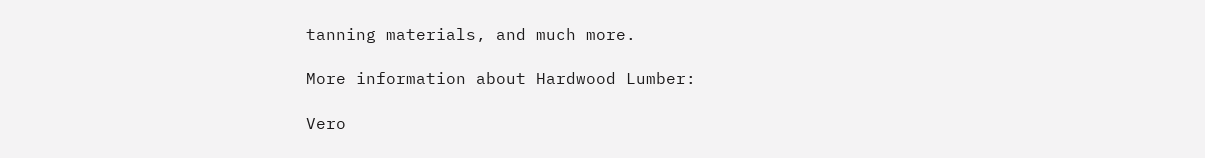tanning materials, and much more.

More information about Hardwood Lumber:

Vero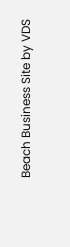Beach Business Site by VDS